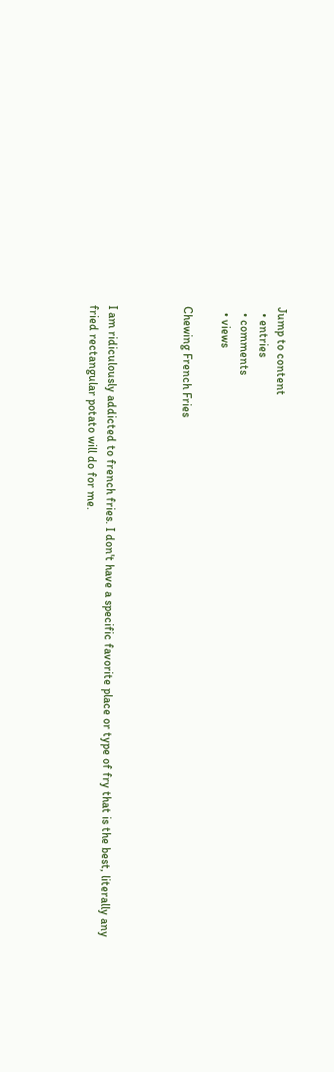Jump to content
  • entries
  • comments
  • views

Chewing French Fries



I am ridiculously addicted to french fries. I don't have a specific favorite place or type of fry that is the best, literally any fried rectangular potato will do for me.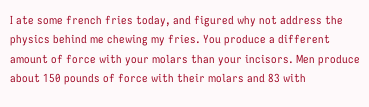I ate some french fries today, and figured why not address the physics behind me chewing my fries. You produce a different amount of force with your molars than your incisors. Men produce about 150 pounds of force with their molars and 83 with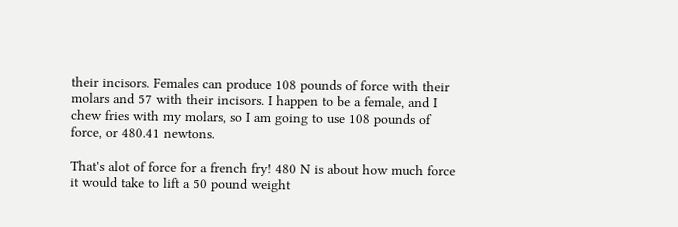their incisors. Females can produce 108 pounds of force with their molars and 57 with their incisors. I happen to be a female, and I chew fries with my molars, so I am going to use 108 pounds of force, or 480.41 newtons.

That's alot of force for a french fry! 480 N is about how much force it would take to lift a 50 pound weight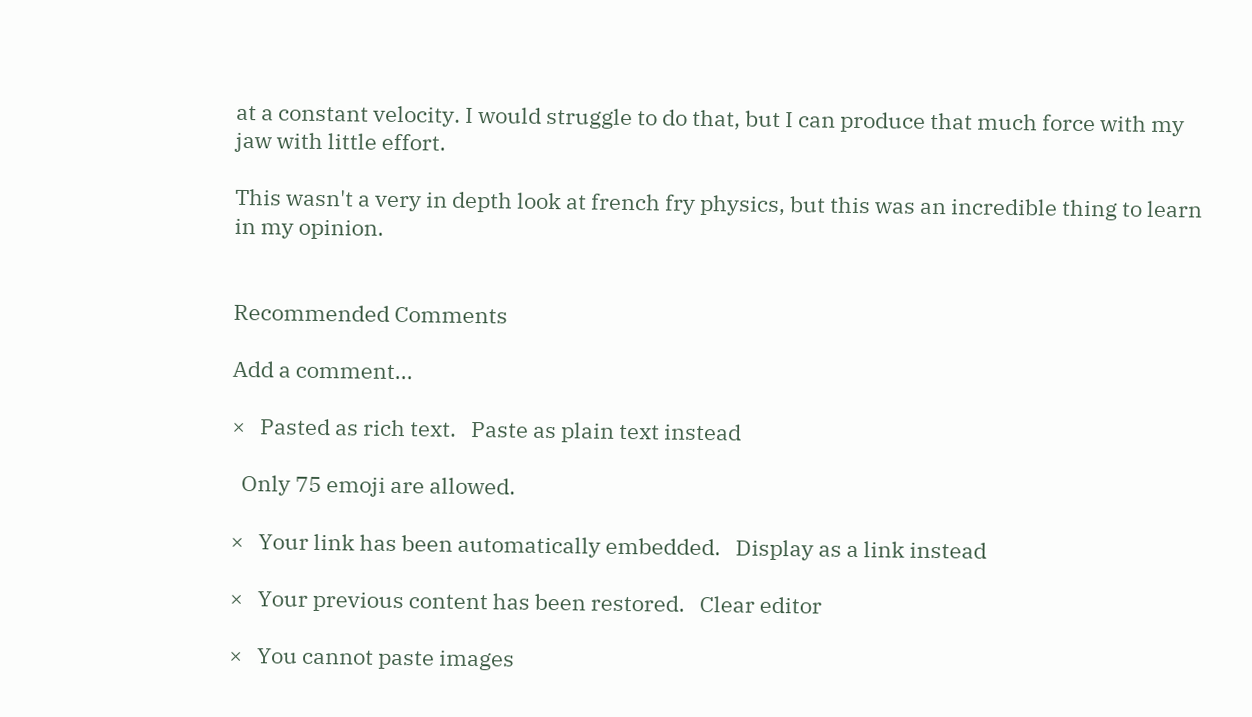at a constant velocity. I would struggle to do that, but I can produce that much force with my jaw with little effort.

This wasn't a very in depth look at french fry physics, but this was an incredible thing to learn in my opinion.


Recommended Comments

Add a comment...

×   Pasted as rich text.   Paste as plain text instead

  Only 75 emoji are allowed.

×   Your link has been automatically embedded.   Display as a link instead

×   Your previous content has been restored.   Clear editor

×   You cannot paste images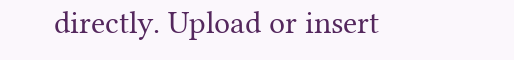directly. Upload or insert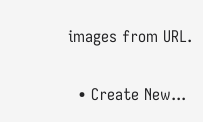images from URL.

  • Create New...